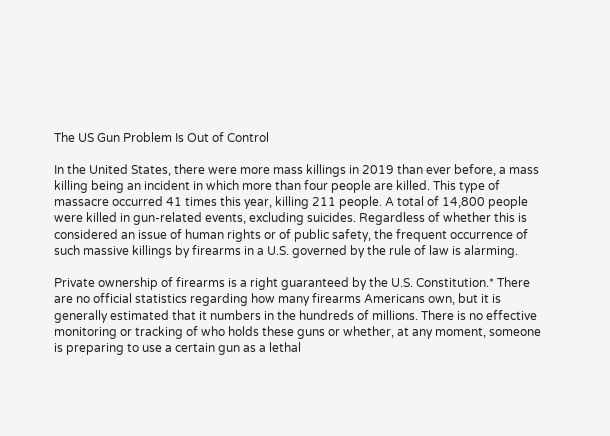The US Gun Problem Is Out of Control

In the United States, there were more mass killings in 2019 than ever before, a mass killing being an incident in which more than four people are killed. This type of massacre occurred 41 times this year, killing 211 people. A total of 14,800 people were killed in gun-related events, excluding suicides. Regardless of whether this is considered an issue of human rights or of public safety, the frequent occurrence of such massive killings by firearms in a U.S. governed by the rule of law is alarming.

Private ownership of firearms is a right guaranteed by the U.S. Constitution.* There are no official statistics regarding how many firearms Americans own, but it is generally estimated that it numbers in the hundreds of millions. There is no effective monitoring or tracking of who holds these guns or whether, at any moment, someone is preparing to use a certain gun as a lethal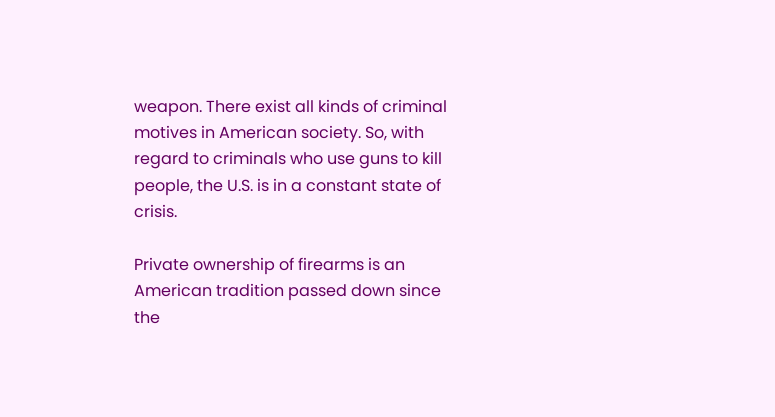weapon. There exist all kinds of criminal motives in American society. So, with regard to criminals who use guns to kill people, the U.S. is in a constant state of crisis.

Private ownership of firearms is an American tradition passed down since the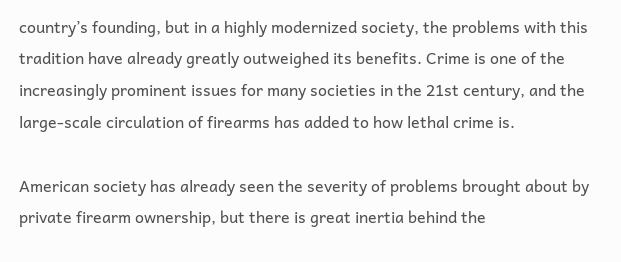country’s founding, but in a highly modernized society, the problems with this tradition have already greatly outweighed its benefits. Crime is one of the increasingly prominent issues for many societies in the 21st century, and the large-scale circulation of firearms has added to how lethal crime is.

American society has already seen the severity of problems brought about by private firearm ownership, but there is great inertia behind the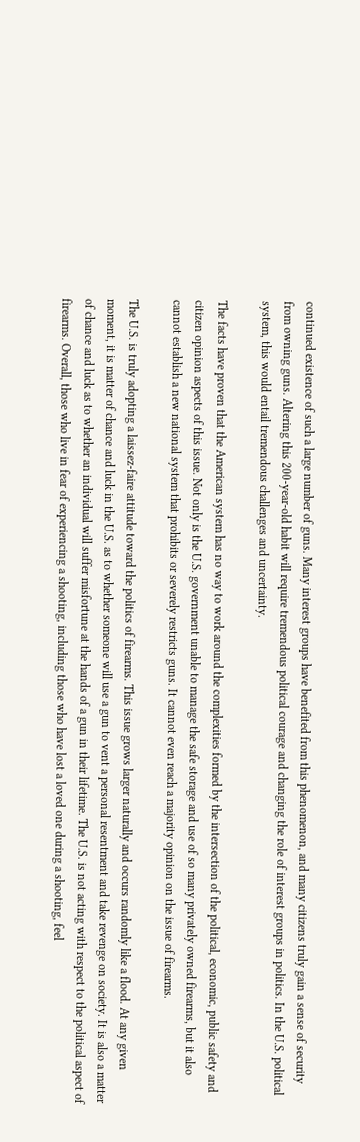continued existence of such a large number of guns. Many interest groups have benefited from this phenomenon, and many citizens truly gain a sense of security from owning guns. Altering this 200-year-old habit will require tremendous political courage and changing the role of interest groups in politics. In the U.S. political system, this would entail tremendous challenges and uncertainty.

The facts have proven that the American system has no way to work around the complexities formed by the intersection of the political, economic, public safety and citizen opinion aspects of this issue. Not only is the U.S. government unable to manage the safe storage and use of so many privately owned firearms, but it also cannot establish a new national system that prohibits or severely restricts guns. It cannot even reach a majority opinion on the issue of firearms.

The U.S. is truly adopting a laissez-faire attitude toward the politics of firearms. This issue grows larger naturally and occurs randomly like a flood. At any given moment, it is matter of chance and luck in the U.S. as to whether someone will use a gun to vent a personal resentment and take revenge on society. It is also a matter of chance and luck as to whether an individual will suffer misfortune at the hands of a gun in their lifetime. The U.S. is not acting with respect to the political aspect of firearms. Overall, those who live in fear of experiencing a shooting, including those who have lost a loved one during a shooting, feel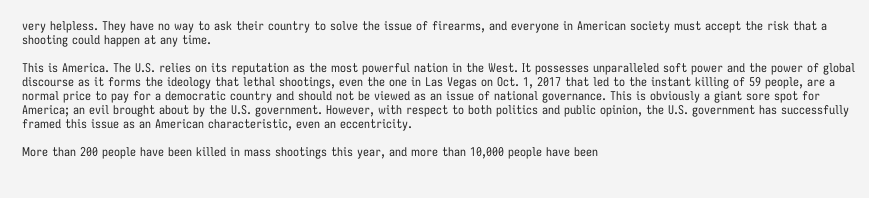very helpless. They have no way to ask their country to solve the issue of firearms, and everyone in American society must accept the risk that a shooting could happen at any time.

This is America. The U.S. relies on its reputation as the most powerful nation in the West. It possesses unparalleled soft power and the power of global discourse as it forms the ideology that lethal shootings, even the one in Las Vegas on Oct. 1, 2017 that led to the instant killing of 59 people, are a normal price to pay for a democratic country and should not be viewed as an issue of national governance. This is obviously a giant sore spot for America; an evil brought about by the U.S. government. However, with respect to both politics and public opinion, the U.S. government has successfully framed this issue as an American characteristic, even an eccentricity.

More than 200 people have been killed in mass shootings this year, and more than 10,000 people have been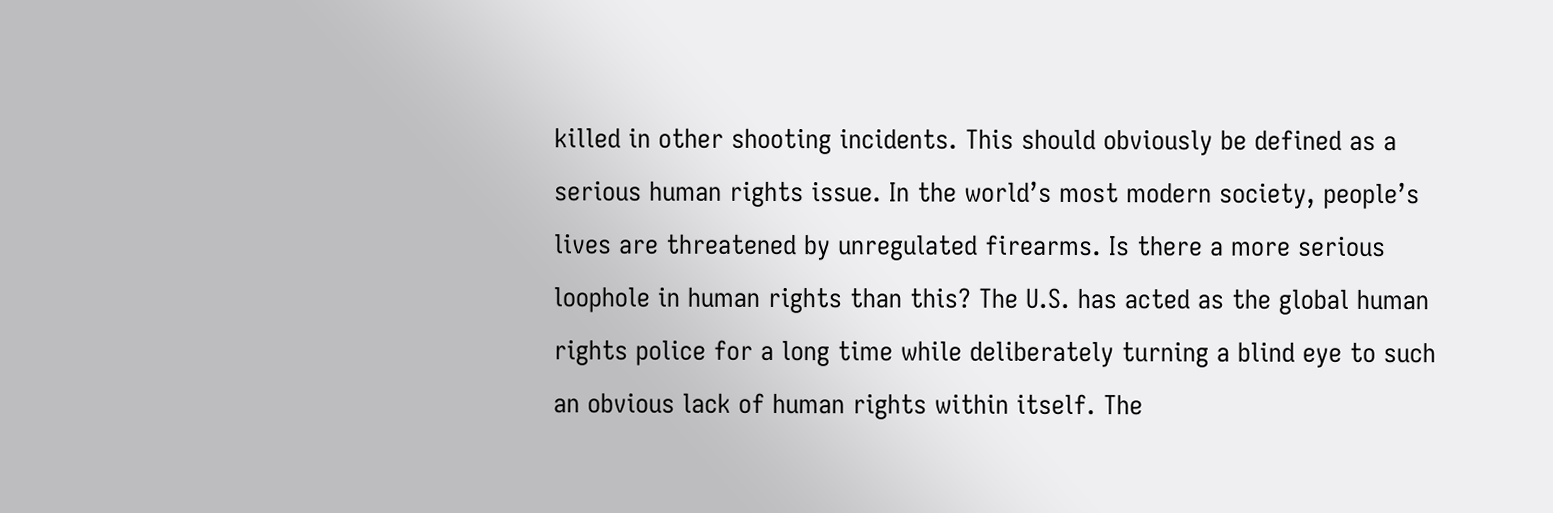killed in other shooting incidents. This should obviously be defined as a serious human rights issue. In the world’s most modern society, people’s lives are threatened by unregulated firearms. Is there a more serious loophole in human rights than this? The U.S. has acted as the global human rights police for a long time while deliberately turning a blind eye to such an obvious lack of human rights within itself. The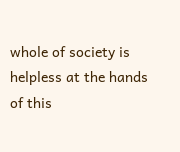whole of society is helpless at the hands of this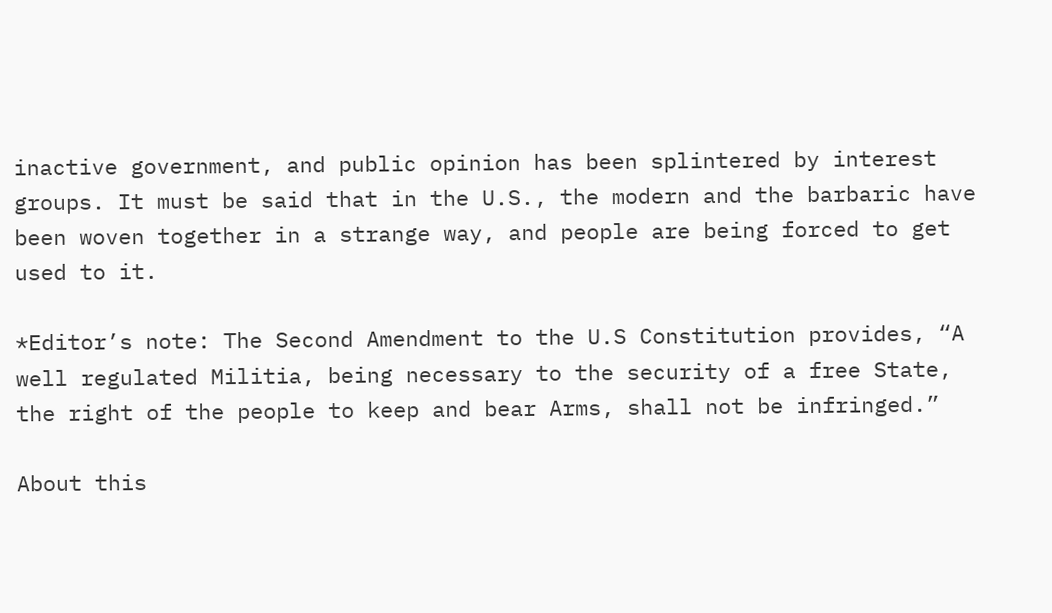inactive government, and public opinion has been splintered by interest groups. It must be said that in the U.S., the modern and the barbaric have been woven together in a strange way, and people are being forced to get used to it.

*Editor’s note: The Second Amendment to the U.S Constitution provides, “A well regulated Militia, being necessary to the security of a free State, the right of the people to keep and bear Arms, shall not be infringed.”

About this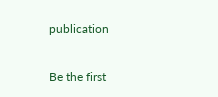publication

Be the first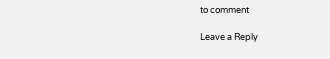to comment

Leave a Reply